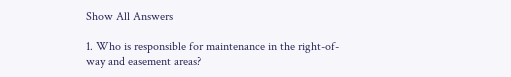Show All Answers

1. Who is responsible for maintenance in the right-of-way and easement areas?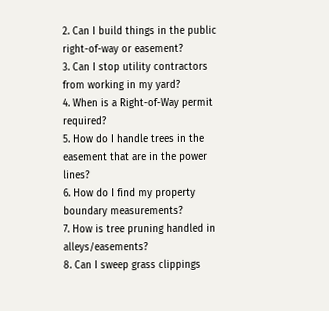2. Can I build things in the public right-of-way or easement?
3. Can I stop utility contractors from working in my yard?
4. When is a Right-of-Way permit required?
5. How do I handle trees in the easement that are in the power lines?
6. How do I find my property boundary measurements?
7. How is tree pruning handled in alleys/easements?
8. Can I sweep grass clippings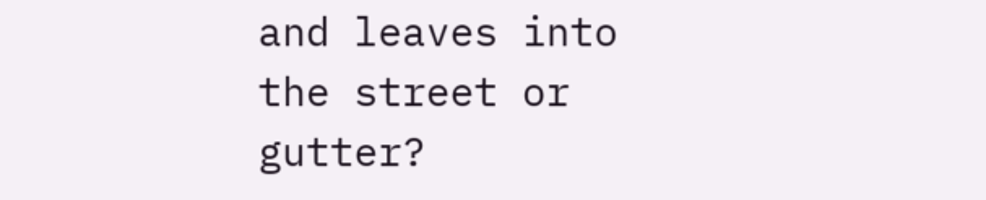and leaves into the street or gutter?